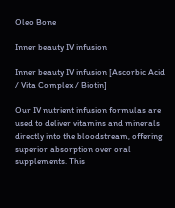Oleo Bone

Inner beauty IV infusion

Inner beauty IV infusion [Ascorbic Acid / Vita Complex / Biotin]

Our IV nutrient infusion formulas are used to deliver vitamins and minerals directly into the bloodstream, offering superior absorption over oral supplements. This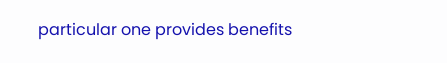particular one provides benefits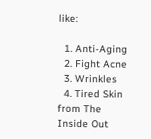like:

  1. Anti-Aging
  2. Fight Acne
  3. Wrinkles
  4. Tired Skin from The Inside Out